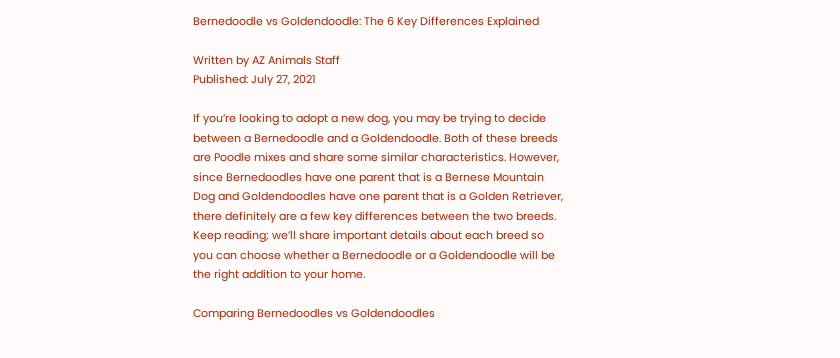Bernedoodle vs Goldendoodle: The 6 Key Differences Explained

Written by AZ Animals Staff
Published: July 27, 2021

If you’re looking to adopt a new dog, you may be trying to decide between a Bernedoodle and a Goldendoodle. Both of these breeds are Poodle mixes and share some similar characteristics. However, since Bernedoodles have one parent that is a Bernese Mountain Dog and Goldendoodles have one parent that is a Golden Retriever, there definitely are a few key differences between the two breeds. Keep reading; we’ll share important details about each breed so you can choose whether a Bernedoodle or a Goldendoodle will be the right addition to your home.

Comparing Bernedoodles vs Goldendoodles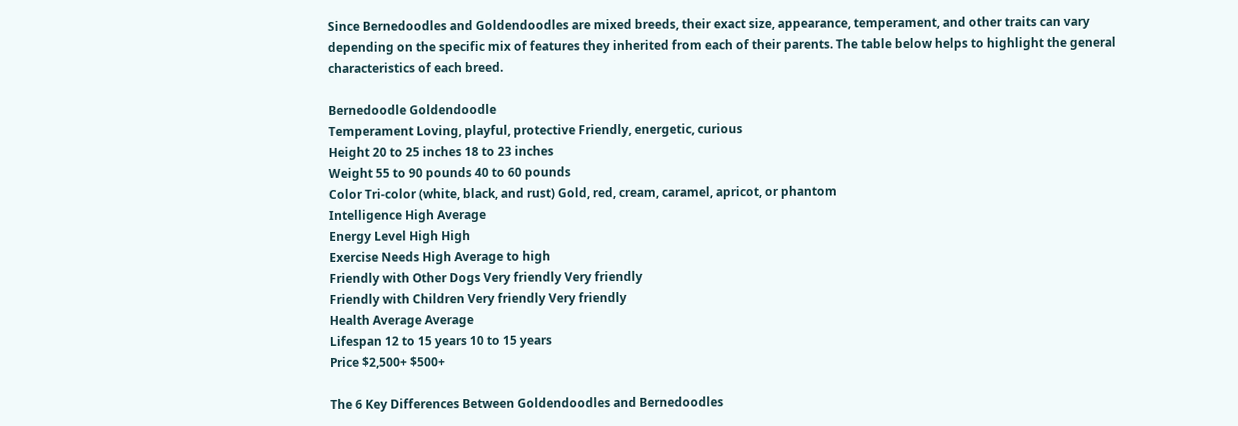Since Bernedoodles and Goldendoodles are mixed breeds, their exact size, appearance, temperament, and other traits can vary depending on the specific mix of features they inherited from each of their parents. The table below helps to highlight the general characteristics of each breed.

Bernedoodle Goldendoodle
Temperament Loving, playful, protective Friendly, energetic, curious
Height 20 to 25 inches 18 to 23 inches
Weight 55 to 90 pounds 40 to 60 pounds
Color Tri-color (white, black, and rust) Gold, red, cream, caramel, apricot, or phantom
Intelligence High Average
Energy Level High High
Exercise Needs High Average to high
Friendly with Other Dogs Very friendly Very friendly
Friendly with Children Very friendly Very friendly
Health Average Average
Lifespan 12 to 15 years 10 to 15 years
Price $2,500+ $500+

The 6 Key Differences Between Goldendoodles and Bernedoodles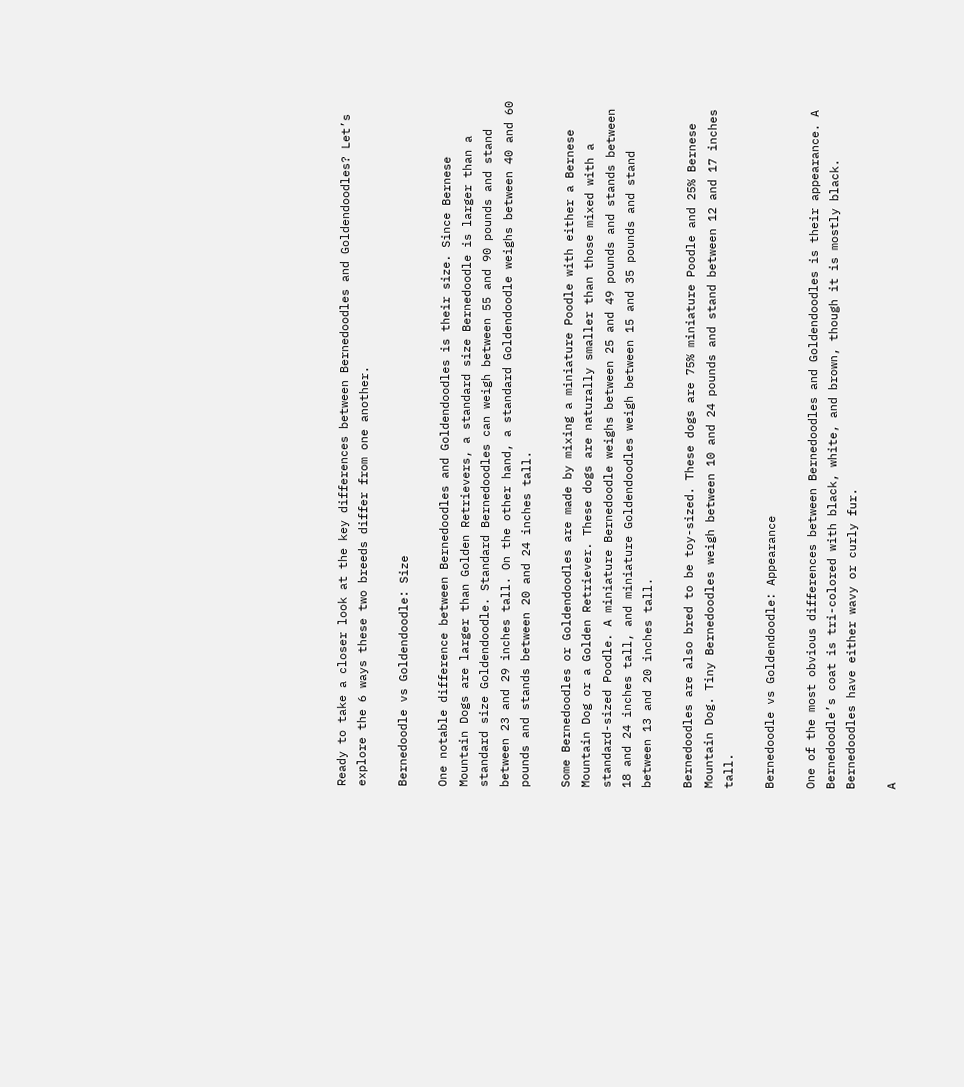Ready to take a closer look at the key differences between Bernedoodles and Goldendoodles? Let’s explore the 6 ways these two breeds differ from one another.

Bernedoodle vs Goldendoodle: Size

One notable difference between Bernedoodles and Goldendoodles is their size. Since Bernese Mountain Dogs are larger than Golden Retrievers, a standard size Bernedoodle is larger than a standard size Goldendoodle. Standard Bernedoodles can weigh between 55 and 90 pounds and stand between 23 and 29 inches tall. On the other hand, a standard Goldendoodle weighs between 40 and 60 pounds and stands between 20 and 24 inches tall.

Some Bernedoodles or Goldendoodles are made by mixing a miniature Poodle with either a Bernese Mountain Dog or a Golden Retriever. These dogs are naturally smaller than those mixed with a standard-sized Poodle. A miniature Bernedoodle weighs between 25 and 49 pounds and stands between 18 and 24 inches tall, and miniature Goldendoodles weigh between 15 and 35 pounds and stand between 13 and 20 inches tall.

Bernedoodles are also bred to be toy-sized. These dogs are 75% miniature Poodle and 25% Bernese Mountain Dog. Tiny Bernedoodles weigh between 10 and 24 pounds and stand between 12 and 17 inches tall.

Bernedoodle vs Goldendoodle: Appearance

One of the most obvious differences between Bernedoodles and Goldendoodles is their appearance. A Bernedoodle’s coat is tri-colored with black, white, and brown, though it is mostly black. Bernedoodles have either wavy or curly fur.

A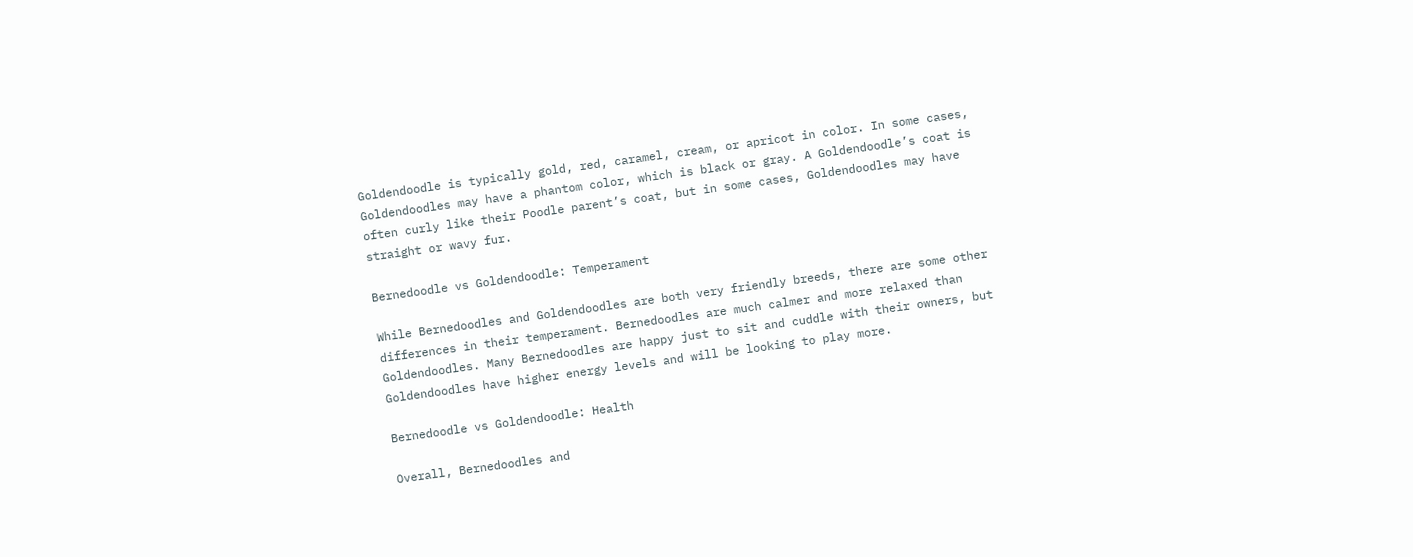Goldendoodle is typically gold, red, caramel, cream, or apricot in color. In some cases, Goldendoodles may have a phantom color, which is black or gray. A Goldendoodle’s coat is often curly like their Poodle parent’s coat, but in some cases, Goldendoodles may have straight or wavy fur.

Bernedoodle vs Goldendoodle: Temperament

While Bernedoodles and Goldendoodles are both very friendly breeds, there are some other differences in their temperament. Bernedoodles are much calmer and more relaxed than Goldendoodles. Many Bernedoodles are happy just to sit and cuddle with their owners, but Goldendoodles have higher energy levels and will be looking to play more.

Bernedoodle vs Goldendoodle: Health

Overall, Bernedoodles and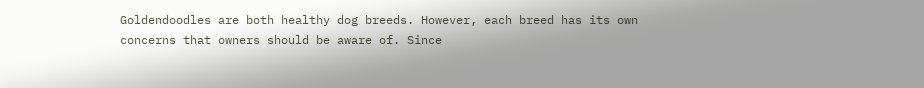Goldendoodles are both healthy dog breeds. However, each breed has its own concerns that owners should be aware of. Since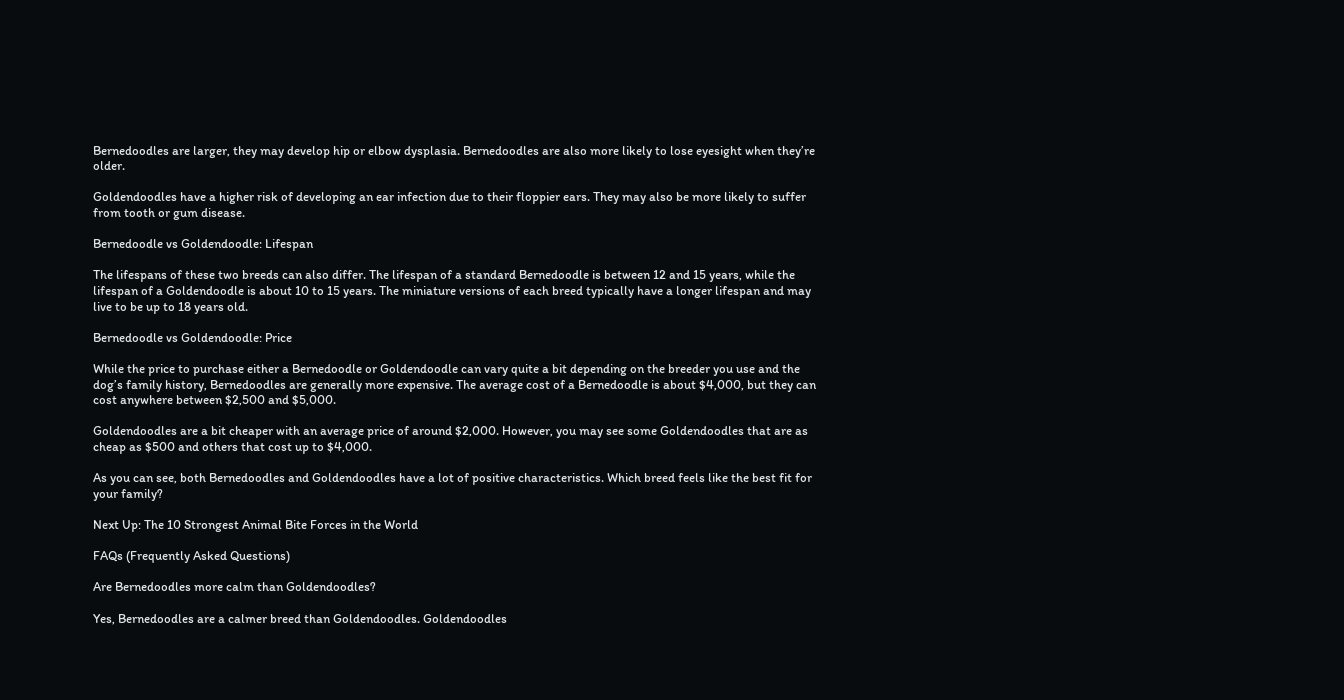Bernedoodles are larger, they may develop hip or elbow dysplasia. Bernedoodles are also more likely to lose eyesight when they’re older.

Goldendoodles have a higher risk of developing an ear infection due to their floppier ears. They may also be more likely to suffer from tooth or gum disease.

Bernedoodle vs Goldendoodle: Lifespan

The lifespans of these two breeds can also differ. The lifespan of a standard Bernedoodle is between 12 and 15 years, while the lifespan of a Goldendoodle is about 10 to 15 years. The miniature versions of each breed typically have a longer lifespan and may live to be up to 18 years old.

Bernedoodle vs Goldendoodle: Price

While the price to purchase either a Bernedoodle or Goldendoodle can vary quite a bit depending on the breeder you use and the dog’s family history, Bernedoodles are generally more expensive. The average cost of a Bernedoodle is about $4,000, but they can cost anywhere between $2,500 and $5,000.

Goldendoodles are a bit cheaper with an average price of around $2,000. However, you may see some Goldendoodles that are as cheap as $500 and others that cost up to $4,000.

As you can see, both Bernedoodles and Goldendoodles have a lot of positive characteristics. Which breed feels like the best fit for your family?

Next Up: The 10 Strongest Animal Bite Forces in the World

FAQs (Frequently Asked Questions)

Are Bernedoodles more calm than Goldendoodles?

Yes, Bernedoodles are a calmer breed than Goldendoodles. Goldendoodles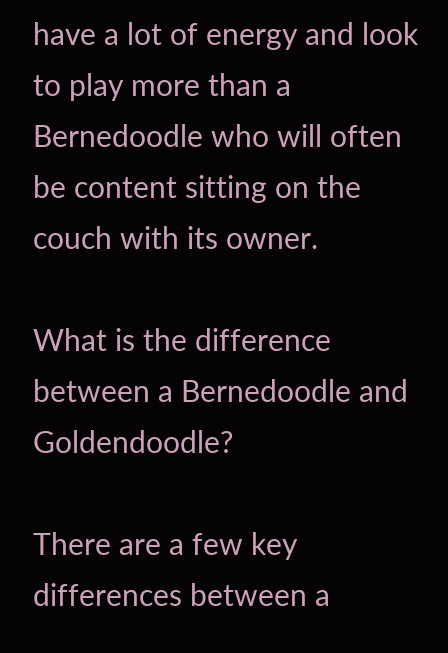have a lot of energy and look to play more than a Bernedoodle who will often be content sitting on the couch with its owner.

What is the difference between a Bernedoodle and Goldendoodle?

There are a few key differences between a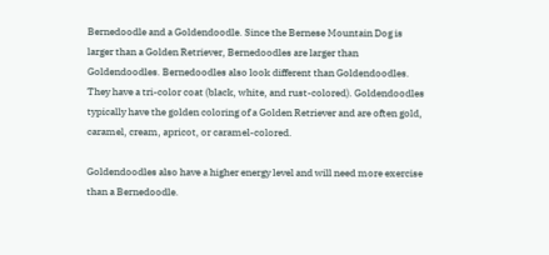Bernedoodle and a Goldendoodle. Since the Bernese Mountain Dog is larger than a Golden Retriever, Bernedoodles are larger than Goldendoodles. Bernedoodles also look different than Goldendoodles. They have a tri-color coat (black, white, and rust-colored). Goldendoodles typically have the golden coloring of a Golden Retriever and are often gold, caramel, cream, apricot, or caramel-colored.

Goldendoodles also have a higher energy level and will need more exercise than a Bernedoodle.